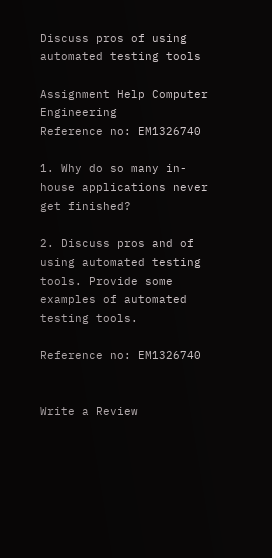Discuss pros of using automated testing tools

Assignment Help Computer Engineering
Reference no: EM1326740

1. Why do so many in-house applications never get finished?

2. Discuss pros and of using automated testing tools. Provide some examples of automated testing tools.

Reference no: EM1326740


Write a Review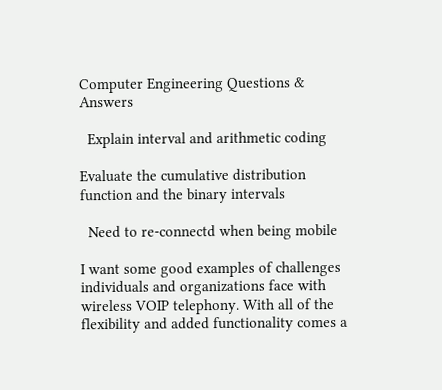Computer Engineering Questions & Answers

  Explain interval and arithmetic coding

Evaluate the cumulative distribution function and the binary intervals

  Need to re-connectd when being mobile

I want some good examples of challenges individuals and organizations face with wireless VOIP telephony. With all of the flexibility and added functionality comes a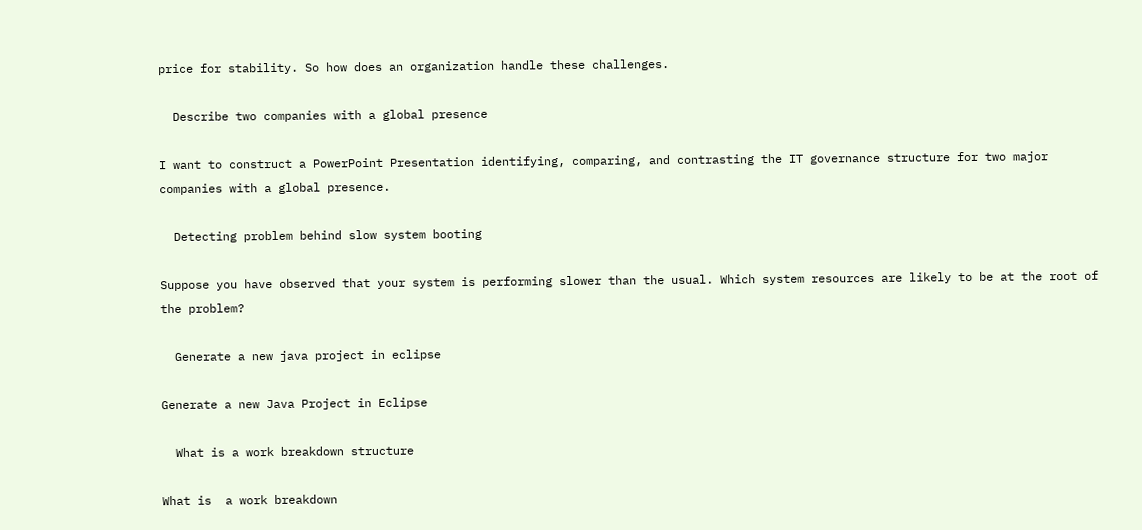price for stability. So how does an organization handle these challenges.

  Describe two companies with a global presence

I want to construct a PowerPoint Presentation identifying, comparing, and contrasting the IT governance structure for two major companies with a global presence.

  Detecting problem behind slow system booting

Suppose you have observed that your system is performing slower than the usual. Which system resources are likely to be at the root of the problem?

  Generate a new java project in eclipse

Generate a new Java Project in Eclipse

  What is a work breakdown structure

What is  a work breakdown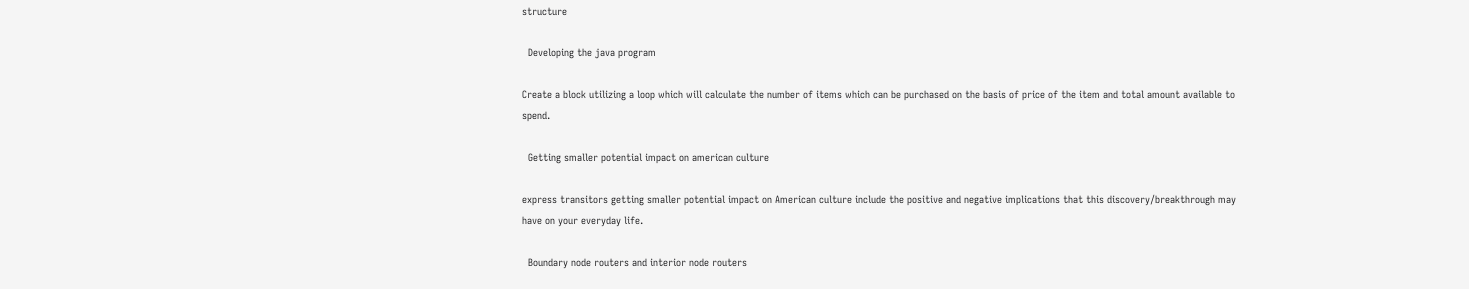structure

  Developing the java program

Create a block utilizing a loop which will calculate the number of items which can be purchased on the basis of price of the item and total amount available to spend.

  Getting smaller potential impact on american culture

express transitors getting smaller potential impact on American culture include the positive and negative implications that this discovery/breakthrough may have on your everyday life.

  Boundary node routers and interior node routers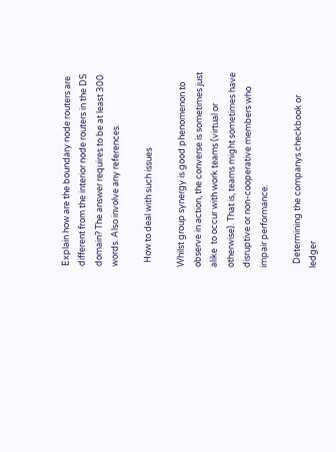Explain how are the boundary node routers are different from the interior node routers in the DS domain? The answer requires to be at least 300 words. Also involve any references.

  How to deal with such issues

Whilst group synergy is good phenomenon to observe in action, the converse is sometimes just alike  to occur with work teams (virtual or otherwise). That is, teams might sometimes have disruptive or non-cooperative members who impair performance.

  Determining the companys checkbook or ledger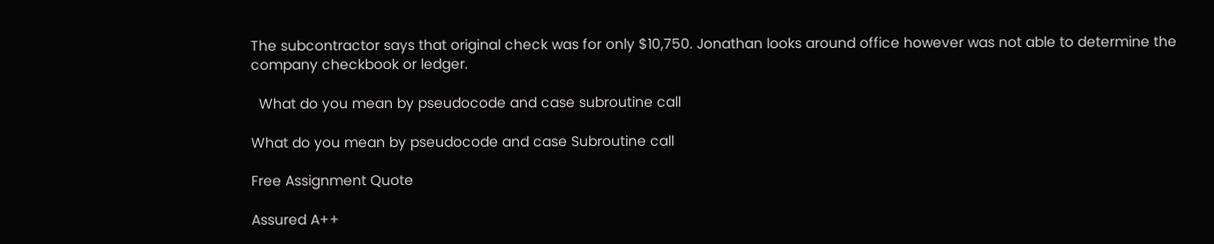The subcontractor says that original check was for only $10,750. Jonathan looks around office however was not able to determine the company checkbook or ledger.

  What do you mean by pseudocode and case subroutine call

What do you mean by pseudocode and case Subroutine call

Free Assignment Quote

Assured A++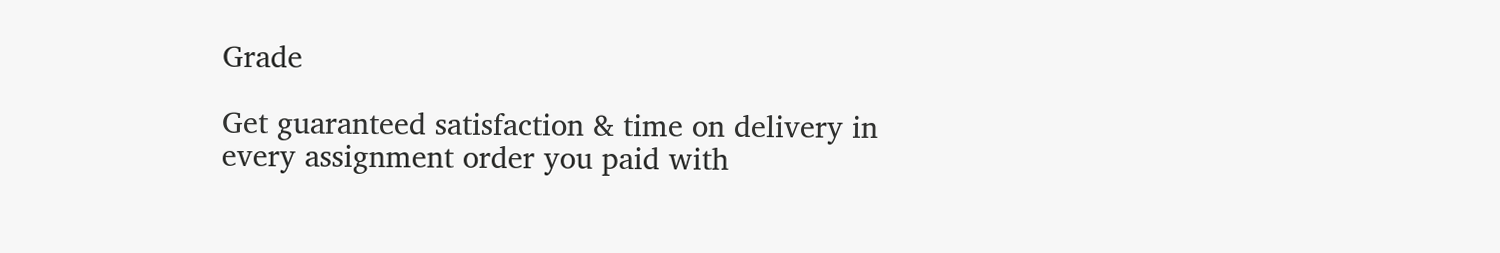Grade

Get guaranteed satisfaction & time on delivery in every assignment order you paid with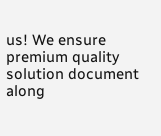us! We ensure premium quality solution document along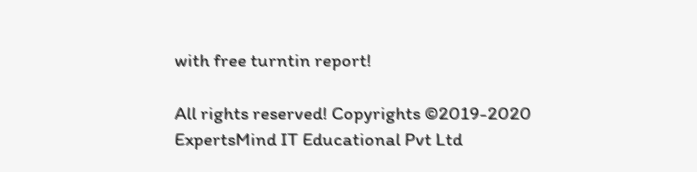with free turntin report!

All rights reserved! Copyrights ©2019-2020 ExpertsMind IT Educational Pvt Ltd